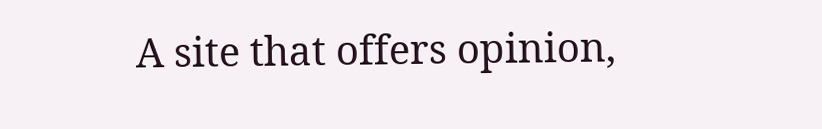A site that offers opinion,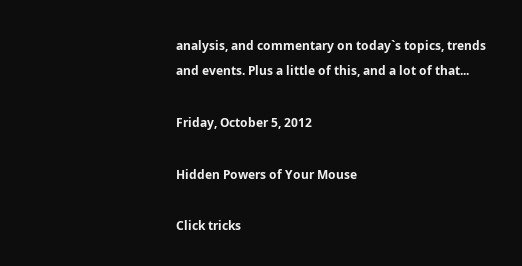analysis, and commentary on today`s topics, trends and events. Plus a little of this, and a lot of that...

Friday, October 5, 2012

Hidden Powers of Your Mouse

Click tricks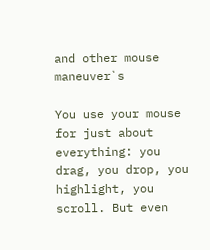and other mouse maneuver`s

You use your mouse for just about everything: you drag, you drop, you highlight, you scroll. But even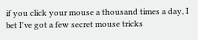if you click your mouse a thousand times a day, I bet I've got a few secret mouse tricks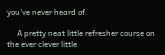you've never heard of.

     A pretty neat little refresher course on the ever clever little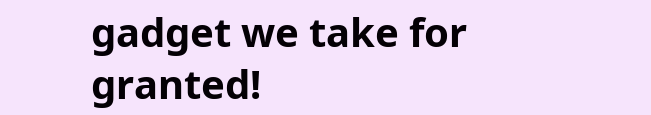gadget we take for granted!